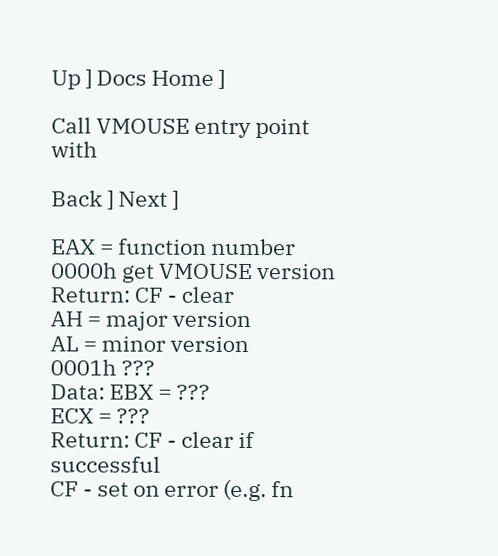Up ] Docs Home ]

Call VMOUSE entry point with

Back ] Next ]

EAX = function number
0000h get VMOUSE version
Return: CF - clear
AH = major version
AL = minor version
0001h ???
Data: EBX = ???
ECX = ???
Return: CF - clear if successful
CF - set on error (e.g. fn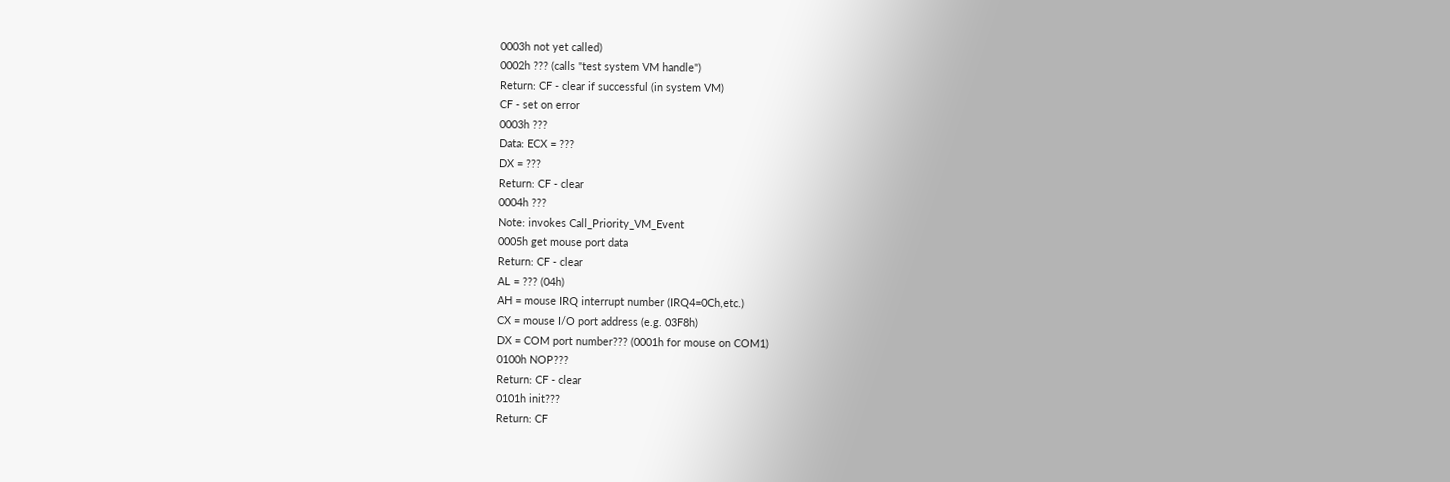0003h not yet called)
0002h ??? (calls "test system VM handle")
Return: CF - clear if successful (in system VM)
CF - set on error
0003h ???
Data: ECX = ???
DX = ???
Return: CF - clear
0004h ???
Note: invokes Call_Priority_VM_Event
0005h get mouse port data
Return: CF - clear
AL = ??? (04h)
AH = mouse IRQ interrupt number (IRQ4=0Ch,etc.)
CX = mouse I/O port address (e.g. 03F8h)
DX = COM port number??? (0001h for mouse on COM1)
0100h NOP???
Return: CF - clear
0101h init???
Return: CF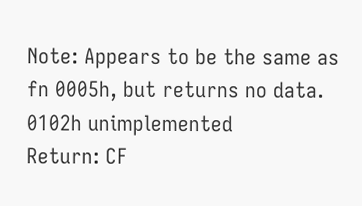Note: Appears to be the same as fn 0005h, but returns no data.
0102h unimplemented
Return: CF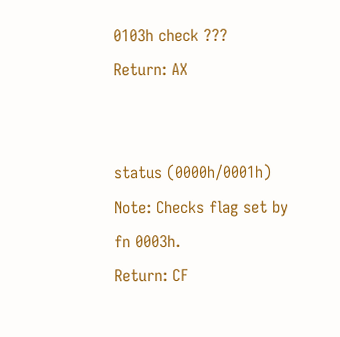0103h check ???
Return: AX


status (0000h/0001h)
Note: Checks flag set by fn 0003h.
Return: CF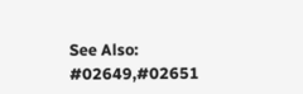See Also: #02649,#02651